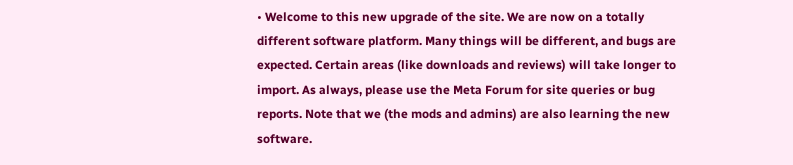• Welcome to this new upgrade of the site. We are now on a totally different software platform. Many things will be different, and bugs are expected. Certain areas (like downloads and reviews) will take longer to import. As always, please use the Meta Forum for site queries or bug reports. Note that we (the mods and admins) are also learning the new software.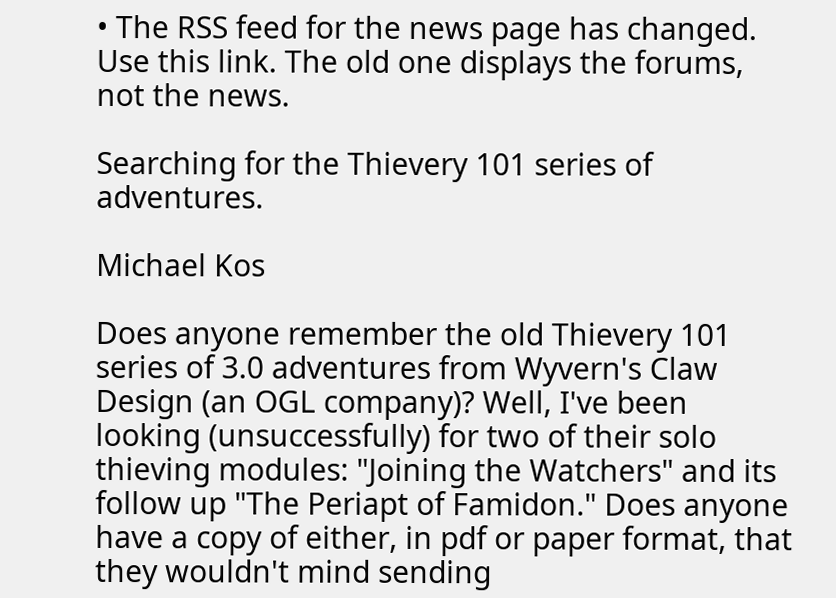• The RSS feed for the news page has changed. Use this link. The old one displays the forums, not the news.

Searching for the Thievery 101 series of adventures.

Michael Kos

Does anyone remember the old Thievery 101 series of 3.0 adventures from Wyvern's Claw Design (an OGL company)? Well, I've been looking (unsuccessfully) for two of their solo thieving modules: "Joining the Watchers" and its follow up "The Periapt of Famidon." Does anyone have a copy of either, in pdf or paper format, that they wouldn't mind sending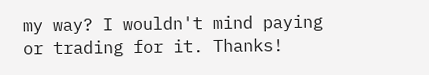my way? I wouldn't mind paying or trading for it. Thanks!